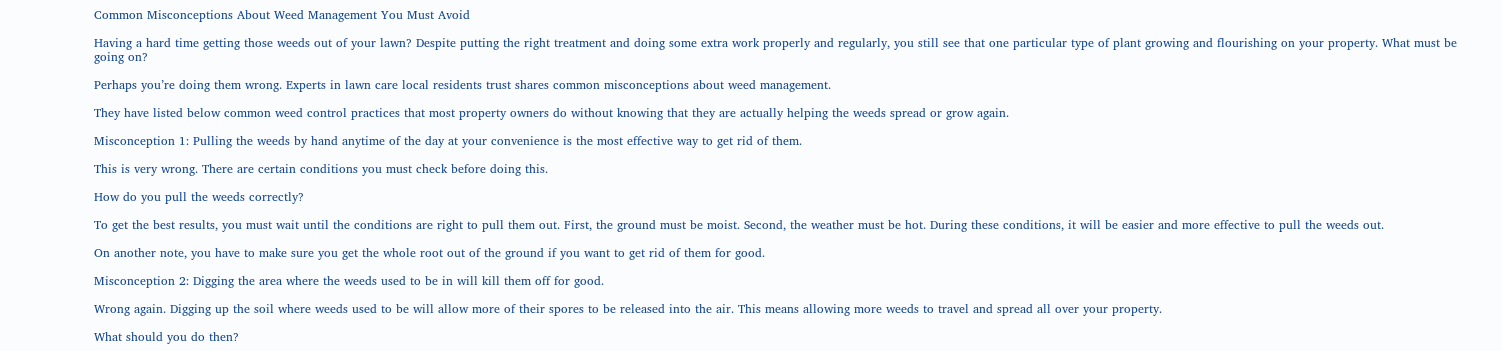Common Misconceptions About Weed Management You Must Avoid

Having a hard time getting those weeds out of your lawn? Despite putting the right treatment and doing some extra work properly and regularly, you still see that one particular type of plant growing and flourishing on your property. What must be going on?

Perhaps you’re doing them wrong. Experts in lawn care local residents trust shares common misconceptions about weed management.

They have listed below common weed control practices that most property owners do without knowing that they are actually helping the weeds spread or grow again.

Misconception 1: Pulling the weeds by hand anytime of the day at your convenience is the most effective way to get rid of them.

This is very wrong. There are certain conditions you must check before doing this.

How do you pull the weeds correctly?

To get the best results, you must wait until the conditions are right to pull them out. First, the ground must be moist. Second, the weather must be hot. During these conditions, it will be easier and more effective to pull the weeds out.

On another note, you have to make sure you get the whole root out of the ground if you want to get rid of them for good.

Misconception 2: Digging the area where the weeds used to be in will kill them off for good.

Wrong again. Digging up the soil where weeds used to be will allow more of their spores to be released into the air. This means allowing more weeds to travel and spread all over your property.

What should you do then?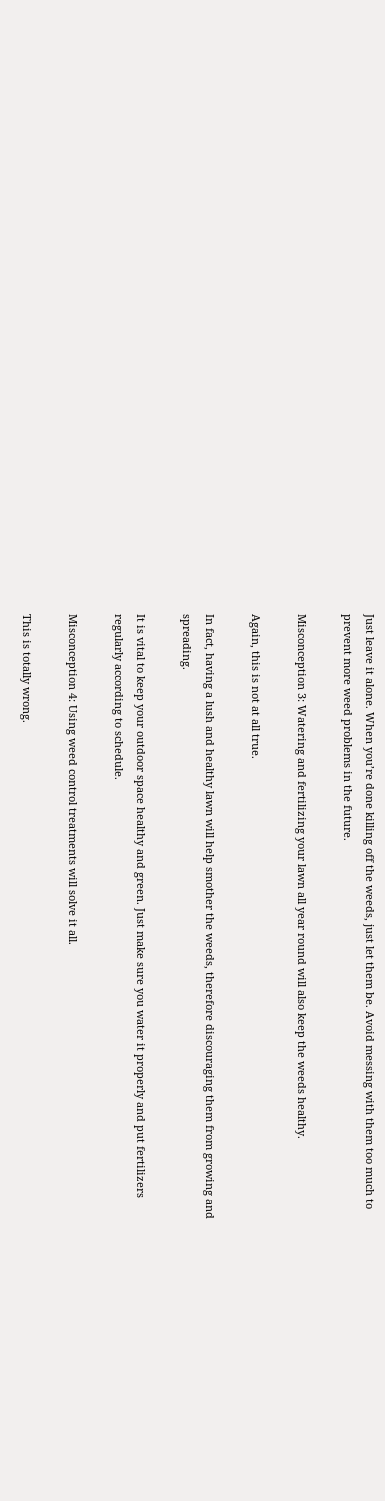Just leave it alone. When you’re done killing off the weeds, just let them be. Avoid messing with them too much to prevent more weed problems in the future.

Misconception 3: Watering and fertilizing your lawn all year round will also keep the weeds healthy.

Again, this is not at all true.

In fact, having a lush and healthy lawn will help smother the weeds, therefore discouraging them from growing and spreading.

It is vital to keep your outdoor space healthy and green. Just make sure you water it properly and put fertilizers regularly according to schedule.

Misconception 4: Using weed control treatments will solve it all.

This is totally wrong.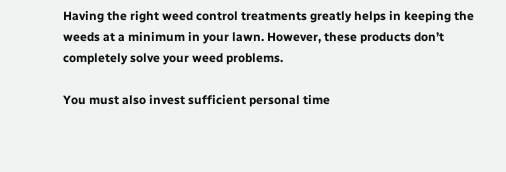Having the right weed control treatments greatly helps in keeping the weeds at a minimum in your lawn. However, these products don’t completely solve your weed problems.

You must also invest sufficient personal time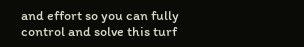and effort so you can fully control and solve this turf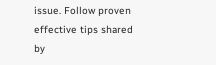issue. Follow proven effective tips shared by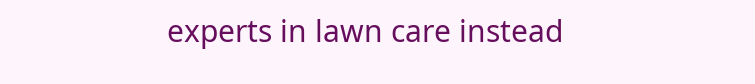experts in lawn care instead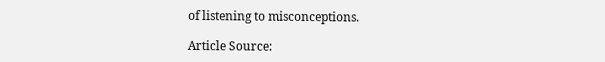of listening to misconceptions.

Article Source: